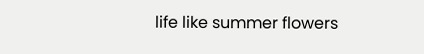life like summer flowers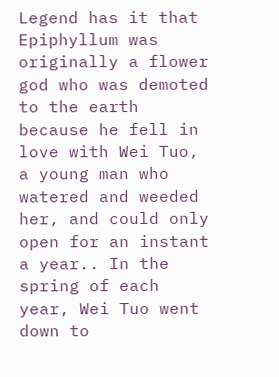Legend has it that Epiphyllum was originally a flower god who was demoted to the earth because he fell in love with Wei Tuo, a young man who watered and weeded her, and could only open for an instant a year.. In the spring of each year, Wei Tuo went down to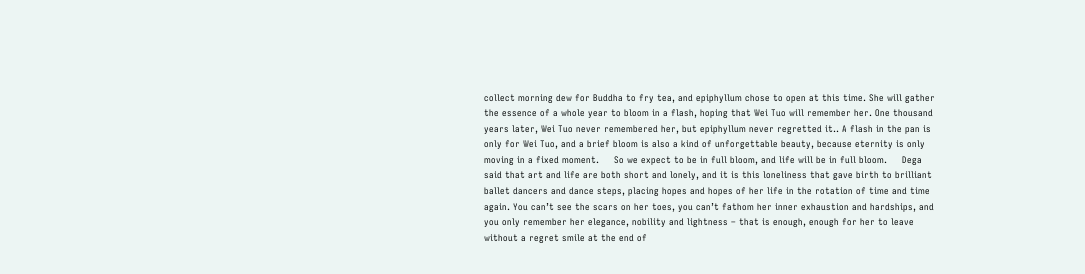collect morning dew for Buddha to fry tea, and epiphyllum chose to open at this time. She will gather the essence of a whole year to bloom in a flash, hoping that Wei Tuo will remember her. One thousand years later, Wei Tuo never remembered her, but epiphyllum never regretted it.. A flash in the pan is only for Wei Tuo, and a brief bloom is also a kind of unforgettable beauty, because eternity is only moving in a fixed moment.     So we expect to be in full bloom, and life will be in full bloom.     Dega said that art and life are both short and lonely, and it is this loneliness that gave birth to brilliant ballet dancers and dance steps, placing hopes and hopes of her life in the rotation of time and time again. You can’t see the scars on her toes, you can’t fathom her inner exhaustion and hardships, and you only remember her elegance, nobility and lightness – that is enough, enough for her to leave without a regret smile at the end of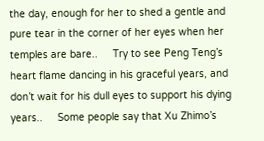the day, enough for her to shed a gentle and pure tear in the corner of her eyes when her temples are bare..     Try to see Peng Teng’s heart flame dancing in his graceful years, and don’t wait for his dull eyes to support his dying years..     Some people say that Xu Zhimo’s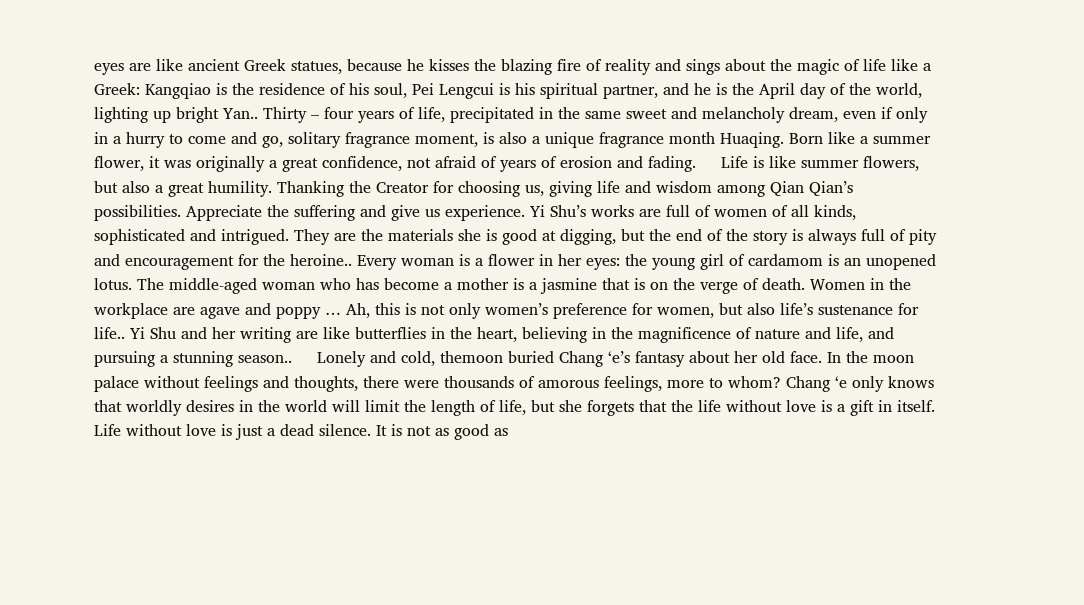eyes are like ancient Greek statues, because he kisses the blazing fire of reality and sings about the magic of life like a Greek: Kangqiao is the residence of his soul, Pei Lengcui is his spiritual partner, and he is the April day of the world, lighting up bright Yan.. Thirty – four years of life, precipitated in the same sweet and melancholy dream, even if only in a hurry to come and go, solitary fragrance moment, is also a unique fragrance month Huaqing. Born like a summer flower, it was originally a great confidence, not afraid of years of erosion and fading.     Life is like summer flowers, but also a great humility. Thanking the Creator for choosing us, giving life and wisdom among Qian Qian’s possibilities. Appreciate the suffering and give us experience. Yi Shu’s works are full of women of all kinds, sophisticated and intrigued. They are the materials she is good at digging, but the end of the story is always full of pity and encouragement for the heroine.. Every woman is a flower in her eyes: the young girl of cardamom is an unopened lotus. The middle-aged woman who has become a mother is a jasmine that is on the verge of death. Women in the workplace are agave and poppy … Ah, this is not only women’s preference for women, but also life’s sustenance for life.. Yi Shu and her writing are like butterflies in the heart, believing in the magnificence of nature and life, and pursuing a stunning season..     Lonely and cold, themoon buried Chang ‘e’s fantasy about her old face. In the moon palace without feelings and thoughts, there were thousands of amorous feelings, more to whom? Chang ‘e only knows that worldly desires in the world will limit the length of life, but she forgets that the life without love is a gift in itself. Life without love is just a dead silence. It is not as good as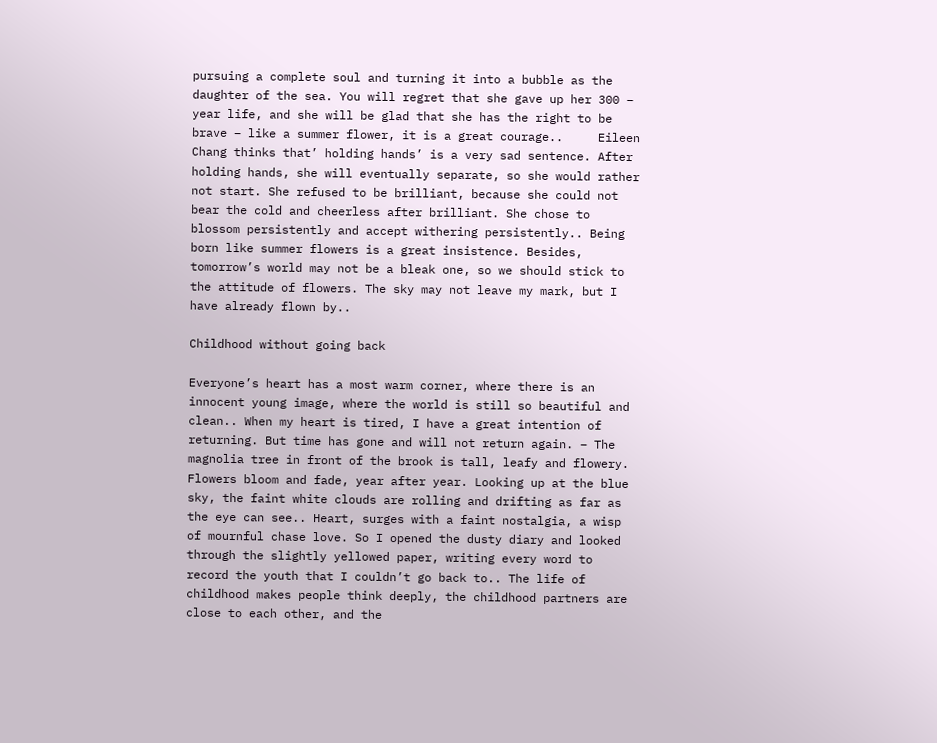pursuing a complete soul and turning it into a bubble as the daughter of the sea. You will regret that she gave up her 300 – year life, and she will be glad that she has the right to be brave – like a summer flower, it is a great courage..     Eileen Chang thinks that’ holding hands’ is a very sad sentence. After holding hands, she will eventually separate, so she would rather not start. She refused to be brilliant, because she could not bear the cold and cheerless after brilliant. She chose to blossom persistently and accept withering persistently.. Being born like summer flowers is a great insistence. Besides, tomorrow’s world may not be a bleak one, so we should stick to the attitude of flowers. The sky may not leave my mark, but I have already flown by..

Childhood without going back

Everyone’s heart has a most warm corner, where there is an innocent young image, where the world is still so beautiful and clean.. When my heart is tired, I have a great intention of returning. But time has gone and will not return again. – The magnolia tree in front of the brook is tall, leafy and flowery. Flowers bloom and fade, year after year. Looking up at the blue sky, the faint white clouds are rolling and drifting as far as the eye can see.. Heart, surges with a faint nostalgia, a wisp of mournful chase love. So I opened the dusty diary and looked through the slightly yellowed paper, writing every word to record the youth that I couldn’t go back to.. The life of childhood makes people think deeply, the childhood partners are close to each other, and the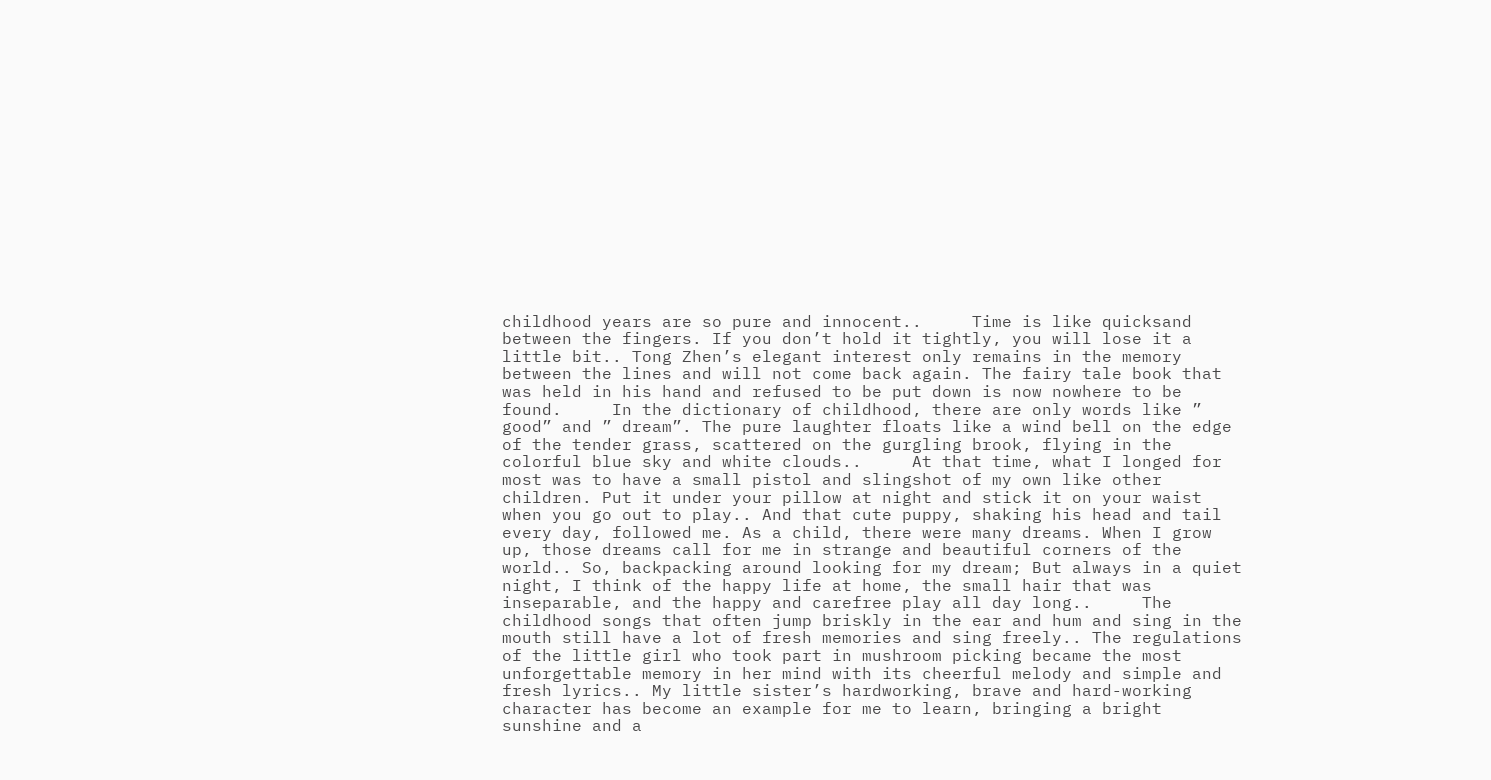childhood years are so pure and innocent..     Time is like quicksand between the fingers. If you don’t hold it tightly, you will lose it a little bit.. Tong Zhen’s elegant interest only remains in the memory between the lines and will not come back again. The fairy tale book that was held in his hand and refused to be put down is now nowhere to be found.     In the dictionary of childhood, there are only words like ” good” and ” dream”. The pure laughter floats like a wind bell on the edge of the tender grass, scattered on the gurgling brook, flying in the colorful blue sky and white clouds..     At that time, what I longed for most was to have a small pistol and slingshot of my own like other children. Put it under your pillow at night and stick it on your waist when you go out to play.. And that cute puppy, shaking his head and tail every day, followed me. As a child, there were many dreams. When I grow up, those dreams call for me in strange and beautiful corners of the world.. So, backpacking around looking for my dream; But always in a quiet night, I think of the happy life at home, the small hair that was inseparable, and the happy and carefree play all day long..     The childhood songs that often jump briskly in the ear and hum and sing in the mouth still have a lot of fresh memories and sing freely.. The regulations of the little girl who took part in mushroom picking became the most unforgettable memory in her mind with its cheerful melody and simple and fresh lyrics.. My little sister’s hardworking, brave and hard-working character has become an example for me to learn, bringing a bright sunshine and a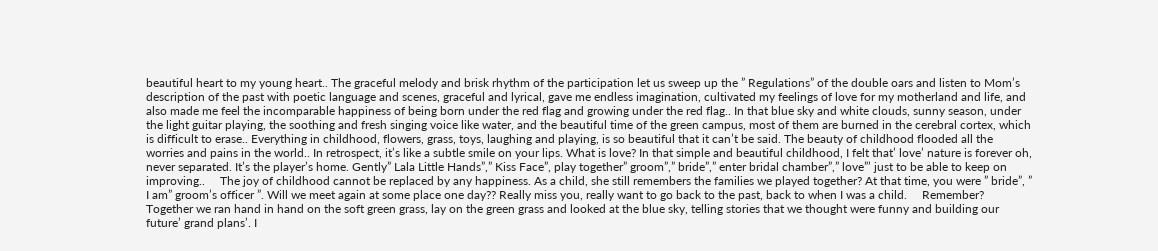beautiful heart to my young heart.. The graceful melody and brisk rhythm of the participation let us sweep up the ” Regulations” of the double oars and listen to Mom’s description of the past with poetic language and scenes, graceful and lyrical, gave me endless imagination, cultivated my feelings of love for my motherland and life, and also made me feel the incomparable happiness of being born under the red flag and growing under the red flag.. In that blue sky and white clouds, sunny season, under the light guitar playing, the soothing and fresh singing voice like water, and the beautiful time of the green campus, most of them are burned in the cerebral cortex, which is difficult to erase.. Everything in childhood, flowers, grass, toys, laughing and playing, is so beautiful that it can’t be said. The beauty of childhood flooded all the worries and pains in the world.. In retrospect, it’s like a subtle smile on your lips. What is love? In that simple and beautiful childhood, I felt that’ love’ nature is forever oh, never separated. It’s the player’s home. Gently” Lala Little Hands”,” Kiss Face”, play together” groom”,” bride”,” enter bridal chamber”,” love”’ just to be able to keep on improving..     The joy of childhood cannot be replaced by any happiness. As a child, she still remembers the families we played together? At that time, you were ” bride”, ” I am” groom’s officer ”. Will we meet again at some place one day?? Really miss you, really want to go back to the past, back to when I was a child.     Remember? Together we ran hand in hand on the soft green grass, lay on the green grass and looked at the blue sky, telling stories that we thought were funny and building our future’ grand plans’. I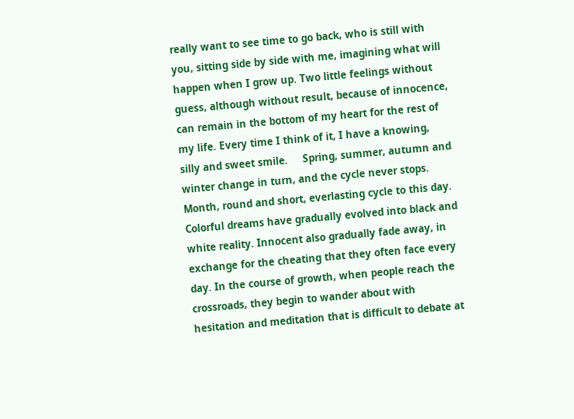really want to see time to go back, who is still with you, sitting side by side with me, imagining what will happen when I grow up. Two little feelings without guess, although without result, because of innocence, can remain in the bottom of my heart for the rest of my life. Every time I think of it, I have a knowing, silly and sweet smile.     Spring, summer, autumn and winter change in turn, and the cycle never stops. Month, round and short, everlasting cycle to this day. Colorful dreams have gradually evolved into black and white reality. Innocent also gradually fade away, in exchange for the cheating that they often face every day. In the course of growth, when people reach the crossroads, they begin to wander about with hesitation and meditation that is difficult to debate at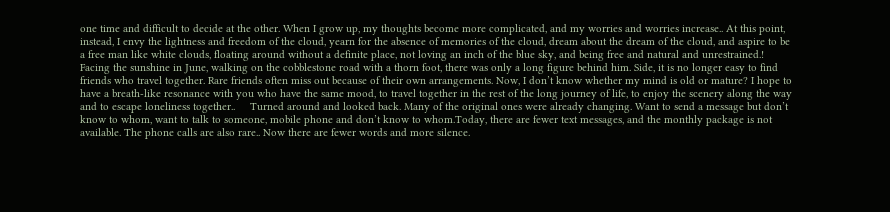one time and difficult to decide at the other. When I grow up, my thoughts become more complicated, and my worries and worries increase.. At this point, instead, I envy the lightness and freedom of the cloud, yearn for the absence of memories of the cloud, dream about the dream of the cloud, and aspire to be a free man like white clouds, floating around without a definite place, not loving an inch of the blue sky, and being free and natural and unrestrained.!     Facing the sunshine in June, walking on the cobblestone road with a thorn foot, there was only a long figure behind him. Side, it is no longer easy to find friends who travel together. Rare friends often miss out because of their own arrangements. Now, I don’t know whether my mind is old or mature? I hope to have a breath-like resonance with you who have the same mood, to travel together in the rest of the long journey of life, to enjoy the scenery along the way and to escape loneliness together..     Turned around and looked back. Many of the original ones were already changing. Want to send a message but don’t know to whom, want to talk to someone, mobile phone and don’t know to whom.Today, there are fewer text messages, and the monthly package is not available. The phone calls are also rare.. Now there are fewer words and more silence.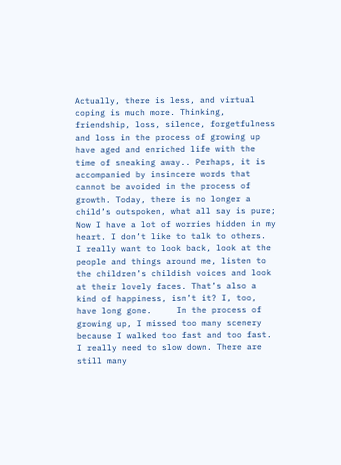Actually, there is less, and virtual coping is much more. Thinking, friendship, loss, silence, forgetfulness and loss in the process of growing up have aged and enriched life with the time of sneaking away.. Perhaps, it is accompanied by insincere words that cannot be avoided in the process of growth. Today, there is no longer a child’s outspoken, what all say is pure; Now I have a lot of worries hidden in my heart. I don’t like to talk to others.     I really want to look back, look at the people and things around me, listen to the children’s childish voices and look at their lovely faces. That’s also a kind of happiness, isn’t it? I, too, have long gone.     In the process of growing up, I missed too many scenery because I walked too fast and too fast. I really need to slow down. There are still many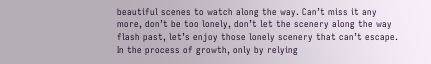beautiful scenes to watch along the way. Can’t miss it any more, don’t be too lonely, don’t let the scenery along the way flash past, let’s enjoy those lonely scenery that can’t escape. In the process of growth, only by relying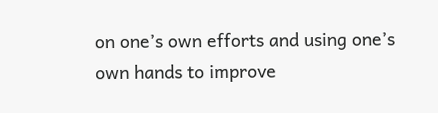on one’s own efforts and using one’s own hands to improve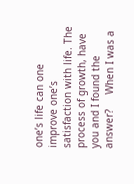one’s life can one improve one’s satisfaction with life. The process of growth, have you and I found the answer?     When I was a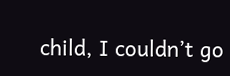child, I couldn’t go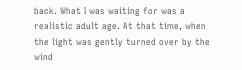back. What I was waiting for was a realistic adult age. At that time, when the light was gently turned over by the wind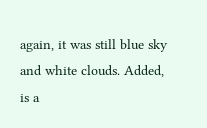again, it was still blue sky and white clouds. Added, is a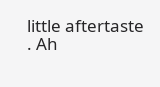little aftertaste . Ah